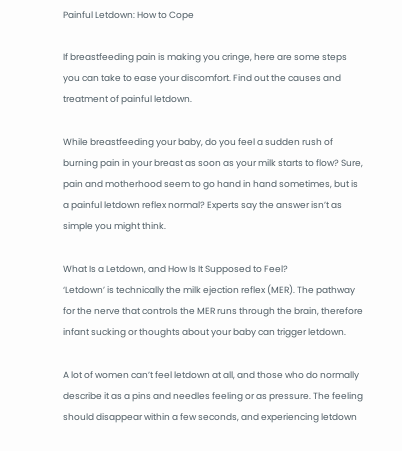Painful Letdown: How to Cope

If breastfeeding pain is making you cringe, here are some steps you can take to ease your discomfort. Find out the causes and treatment of painful letdown.

While breastfeeding your baby, do you feel a sudden rush of burning pain in your breast as soon as your milk starts to flow? Sure, pain and motherhood seem to go hand in hand sometimes, but is a painful letdown reflex normal? Experts say the answer isn’t as simple you might think.

What Is a Letdown, and How Is It Supposed to Feel?
‘Letdown’ is technically the milk ejection reflex (MER). The pathway for the nerve that controls the MER runs through the brain, therefore infant sucking or thoughts about your baby can trigger letdown.

A lot of women can’t feel letdown at all, and those who do normally describe it as a pins and needles feeling or as pressure. The feeling should disappear within a few seconds, and experiencing letdown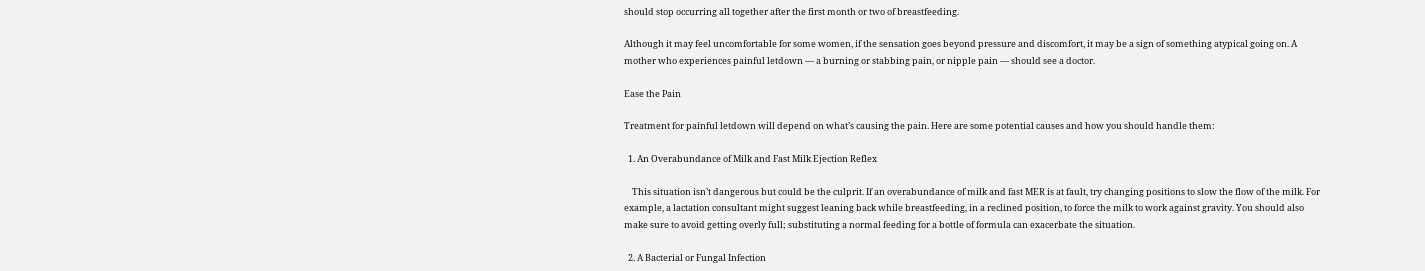should stop occurring all together after the first month or two of breastfeeding.

Although it may feel uncomfortable for some women, if the sensation goes beyond pressure and discomfort, it may be a sign of something atypical going on. A mother who experiences painful letdown — a burning or stabbing pain, or nipple pain — should see a doctor.

Ease the Pain

Treatment for painful letdown will depend on what’s causing the pain. Here are some potential causes and how you should handle them:

  1. An Overabundance of Milk and Fast Milk Ejection Reflex

    This situation isn’t dangerous but could be the culprit. If an overabundance of milk and fast MER is at fault, try changing positions to slow the flow of the milk. For example, a lactation consultant might suggest leaning back while breastfeeding, in a reclined position, to force the milk to work against gravity. You should also make sure to avoid getting overly full; substituting a normal feeding for a bottle of formula can exacerbate the situation.

  2. A Bacterial or Fungal Infection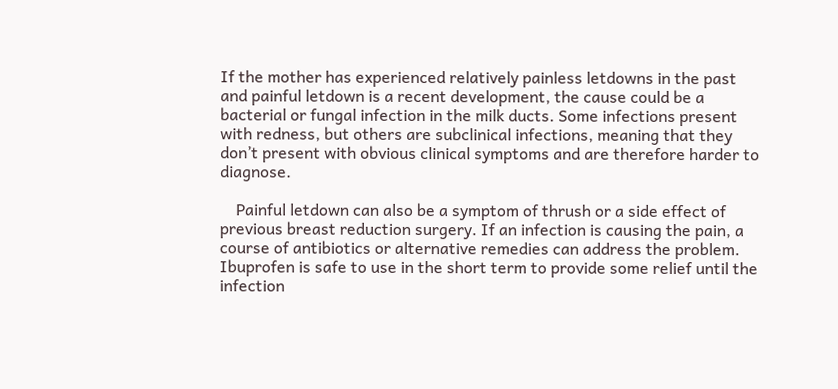If the mother has experienced relatively painless letdowns in the past and painful letdown is a recent development, the cause could be a bacterial or fungal infection in the milk ducts. Some infections present with redness, but others are subclinical infections, meaning that they don’t present with obvious clinical symptoms and are therefore harder to diagnose.

    Painful letdown can also be a symptom of thrush or a side effect of previous breast reduction surgery. If an infection is causing the pain, a course of antibiotics or alternative remedies can address the problem. Ibuprofen is safe to use in the short term to provide some relief until the infection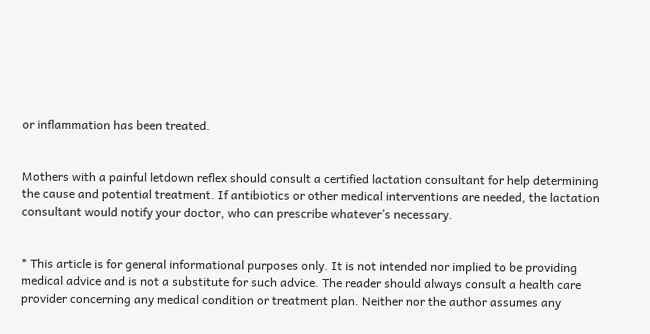or inflammation has been treated.


Mothers with a painful letdown reflex should consult a certified lactation consultant for help determining the cause and potential treatment. If antibiotics or other medical interventions are needed, the lactation consultant would notify your doctor, who can prescribe whatever’s necessary.


* This article is for general informational purposes only. It is not intended nor implied to be providing medical advice and is not a substitute for such advice. The reader should always consult a health care provider concerning any medical condition or treatment plan. Neither nor the author assumes any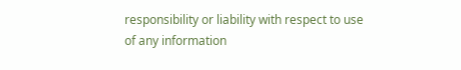responsibility or liability with respect to use of any information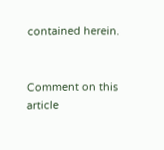contained herein.


Comment on this article